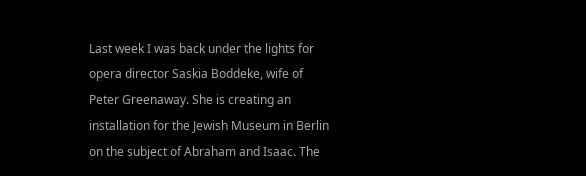Last week I was back under the lights for opera director Saskia Boddeke, wife of Peter Greenaway. She is creating an installation for the Jewish Museum in Berlin on the subject of Abraham and Isaac. The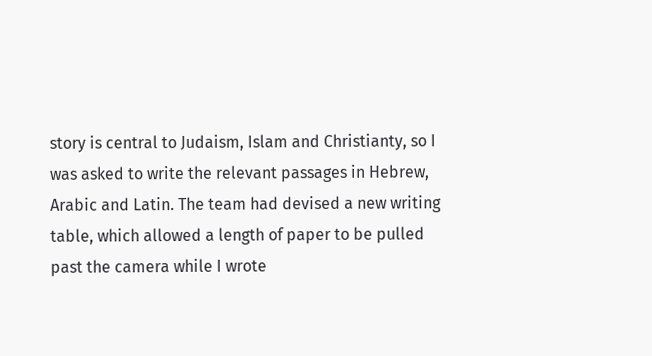story is central to Judaism, Islam and Christianty, so I was asked to write the relevant passages in Hebrew, Arabic and Latin. The team had devised a new writing table, which allowed a length of paper to be pulled past the camera while I wrote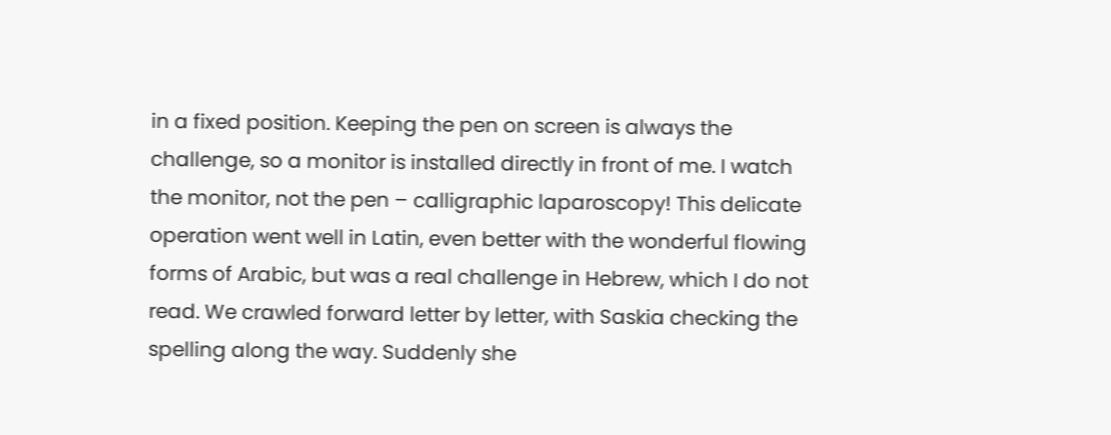in a fixed position. Keeping the pen on screen is always the challenge, so a monitor is installed directly in front of me. I watch the monitor, not the pen – calligraphic laparoscopy! This delicate operation went well in Latin, even better with the wonderful flowing forms of Arabic, but was a real challenge in Hebrew, which I do not read. We crawled forward letter by letter, with Saskia checking the spelling along the way. Suddenly she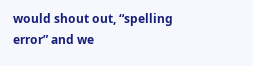would shout out, “spelling error” and we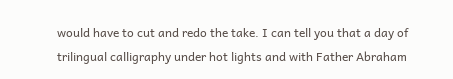would have to cut and redo the take. I can tell you that a day of trilingual calligraphy under hot lights and with Father Abraham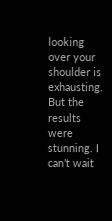looking over your shoulder is exhausting. But the results were stunning. I can’t wait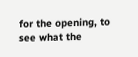for the opening, to see what the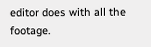editor does with all the footage.